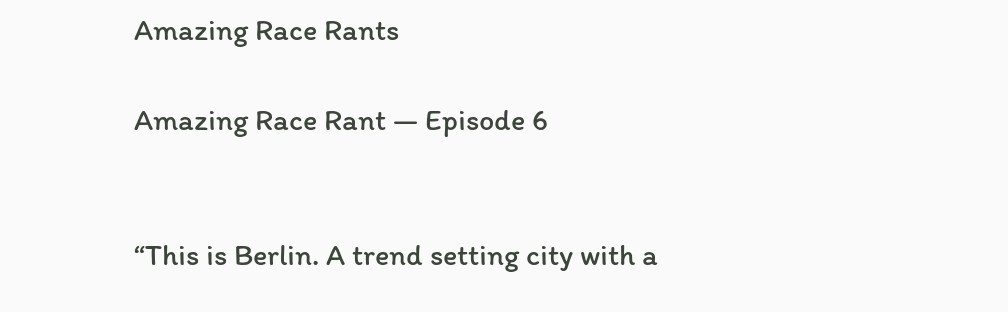Amazing Race Rants

Amazing Race Rant — Episode 6


“This is Berlin. A trend setting city with a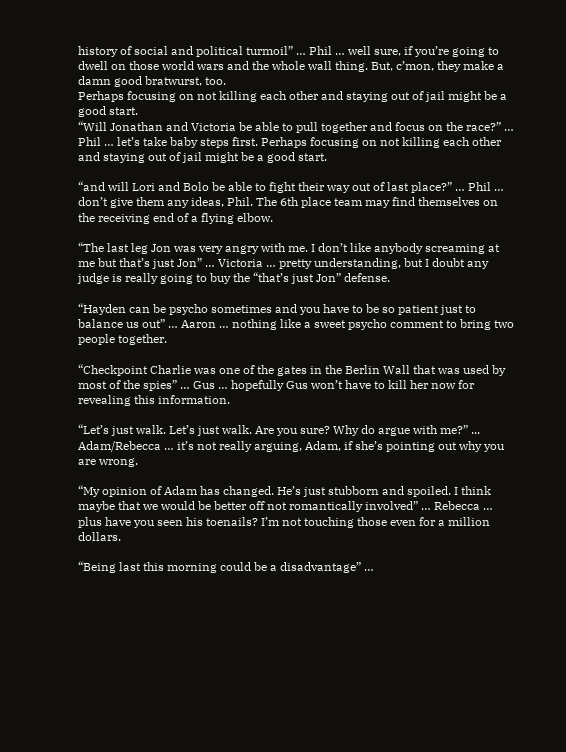history of social and political turmoil” … Phil … well sure, if you’re going to dwell on those world wars and the whole wall thing. But, c’mon, they make a damn good bratwurst, too.
Perhaps focusing on not killing each other and staying out of jail might be a good start.
“Will Jonathan and Victoria be able to pull together and focus on the race?” … Phil … let’s take baby steps first. Perhaps focusing on not killing each other and staying out of jail might be a good start.

“and will Lori and Bolo be able to fight their way out of last place?” … Phil … don’t give them any ideas, Phil. The 6th place team may find themselves on the receiving end of a flying elbow.

“The last leg Jon was very angry with me. I don’t like anybody screaming at me but that’s just Jon” … Victoria … pretty understanding, but I doubt any judge is really going to buy the “that’s just Jon” defense.

“Hayden can be psycho sometimes and you have to be so patient just to balance us out” … Aaron … nothing like a sweet psycho comment to bring two people together.

“Checkpoint Charlie was one of the gates in the Berlin Wall that was used by most of the spies” … Gus … hopefully Gus won’t have to kill her now for revealing this information.

“Let’s just walk. Let’s just walk. Are you sure? Why do argue with me?” ... Adam/Rebecca … it’s not really arguing, Adam, if she’s pointing out why you are wrong.

“My opinion of Adam has changed. He’s just stubborn and spoiled. I think maybe that we would be better off not romantically involved” … Rebecca … plus have you seen his toenails? I’m not touching those even for a million dollars.

“Being last this morning could be a disadvantage” …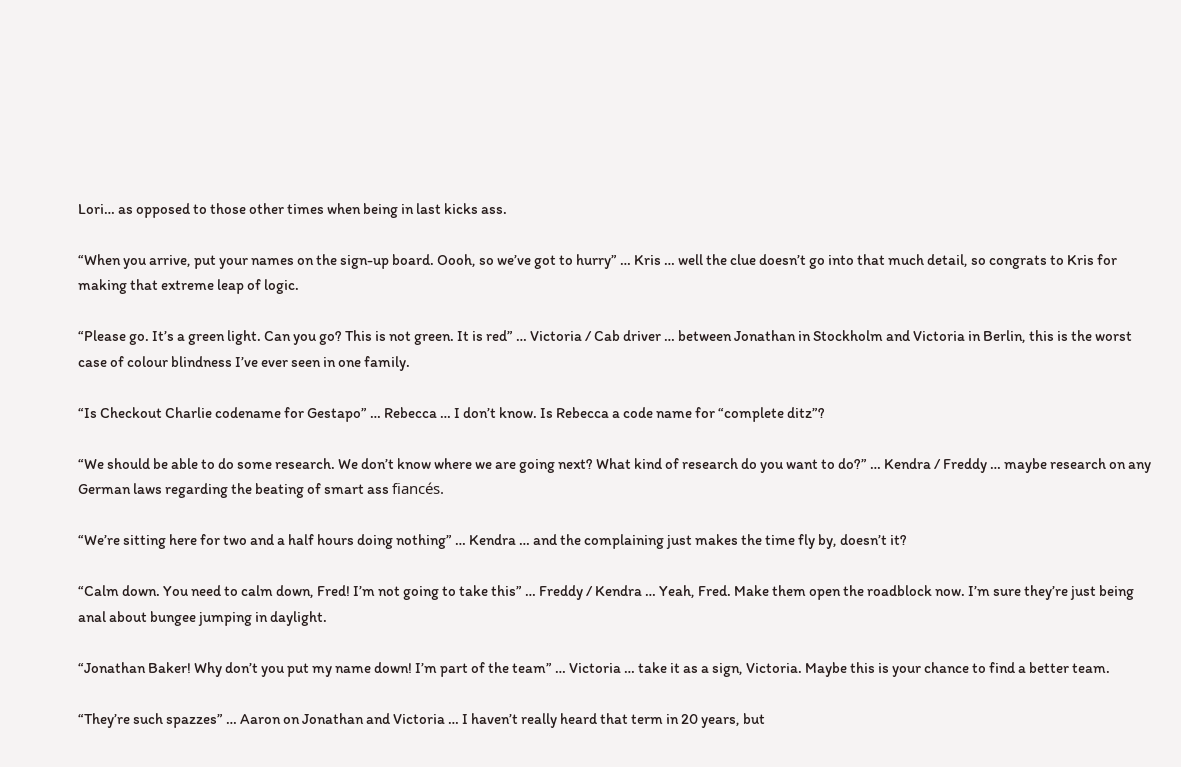Lori… as opposed to those other times when being in last kicks ass.

“When you arrive, put your names on the sign-up board. Oooh, so we’ve got to hurry” … Kris … well the clue doesn’t go into that much detail, so congrats to Kris for making that extreme leap of logic.

“Please go. It’s a green light. Can you go? This is not green. It is red” … Victoria / Cab driver … between Jonathan in Stockholm and Victoria in Berlin, this is the worst case of colour blindness I’ve ever seen in one family.

“Is Checkout Charlie codename for Gestapo” … Rebecca … I don’t know. Is Rebecca a code name for “complete ditz”?

“We should be able to do some research. We don’t know where we are going next? What kind of research do you want to do?” … Kendra / Freddy … maybe research on any German laws regarding the beating of smart ass fiancés.

“We’re sitting here for two and a half hours doing nothing” … Kendra … and the complaining just makes the time fly by, doesn’t it?

“Calm down. You need to calm down, Fred! I’m not going to take this” … Freddy / Kendra … Yeah, Fred. Make them open the roadblock now. I’m sure they’re just being anal about bungee jumping in daylight.

“Jonathan Baker! Why don’t you put my name down! I’m part of the team” … Victoria … take it as a sign, Victoria. Maybe this is your chance to find a better team.

“They’re such spazzes” … Aaron on Jonathan and Victoria … I haven’t really heard that term in 20 years, but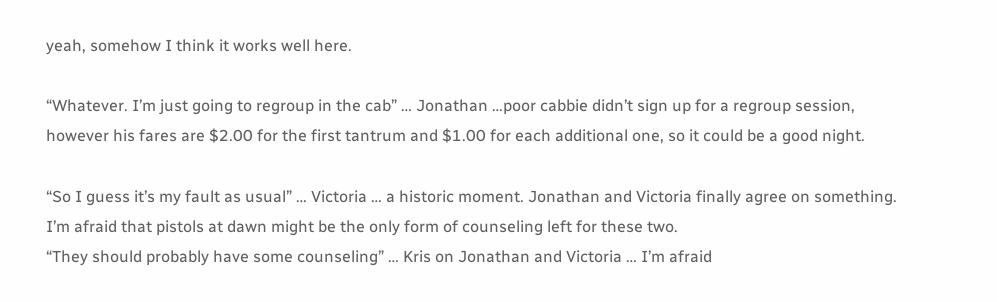yeah, somehow I think it works well here.

“Whatever. I’m just going to regroup in the cab” … Jonathan …poor cabbie didn’t sign up for a regroup session, however his fares are $2.00 for the first tantrum and $1.00 for each additional one, so it could be a good night.

“So I guess it’s my fault as usual” … Victoria … a historic moment. Jonathan and Victoria finally agree on something.
I’m afraid that pistols at dawn might be the only form of counseling left for these two.
“They should probably have some counseling” … Kris on Jonathan and Victoria … I’m afraid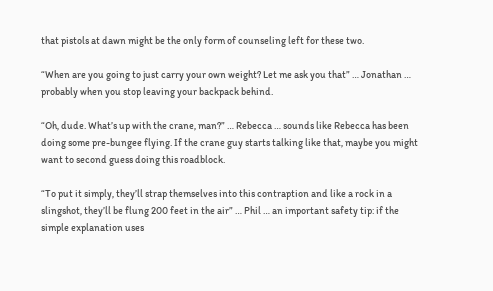that pistols at dawn might be the only form of counseling left for these two.

“When are you going to just carry your own weight? Let me ask you that” … Jonathan … probably when you stop leaving your backpack behind.

“Oh, dude. What’s up with the crane, man?” … Rebecca … sounds like Rebecca has been doing some pre-bungee flying. If the crane guy starts talking like that, maybe you might want to second guess doing this roadblock.

“To put it simply, they’ll strap themselves into this contraption and like a rock in a slingshot, they’ll be flung 200 feet in the air” … Phil … an important safety tip: if the simple explanation uses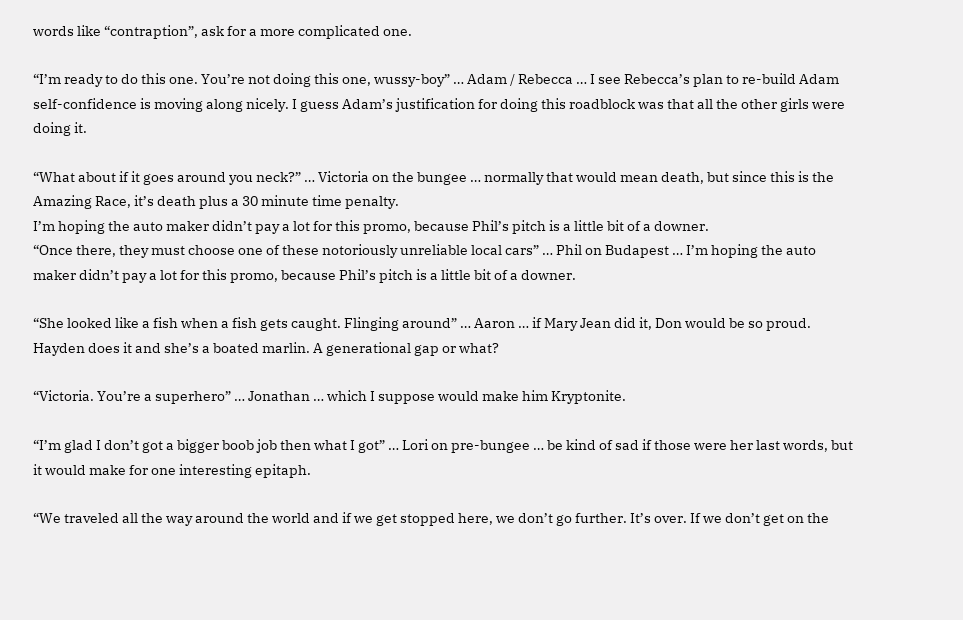words like “contraption”, ask for a more complicated one.

“I’m ready to do this one. You’re not doing this one, wussy-boy” … Adam / Rebecca … I see Rebecca’s plan to re-build Adam self-confidence is moving along nicely. I guess Adam’s justification for doing this roadblock was that all the other girls were doing it.

“What about if it goes around you neck?” … Victoria on the bungee … normally that would mean death, but since this is the Amazing Race, it’s death plus a 30 minute time penalty.
I’m hoping the auto maker didn’t pay a lot for this promo, because Phil’s pitch is a little bit of a downer.
“Once there, they must choose one of these notoriously unreliable local cars” … Phil on Budapest … I’m hoping the auto maker didn’t pay a lot for this promo, because Phil’s pitch is a little bit of a downer.

“She looked like a fish when a fish gets caught. Flinging around” … Aaron … if Mary Jean did it, Don would be so proud. Hayden does it and she’s a boated marlin. A generational gap or what?

“Victoria. You’re a superhero” … Jonathan … which I suppose would make him Kryptonite.

“I’m glad I don’t got a bigger boob job then what I got” … Lori on pre-bungee … be kind of sad if those were her last words, but it would make for one interesting epitaph.

“We traveled all the way around the world and if we get stopped here, we don’t go further. It’s over. If we don’t get on the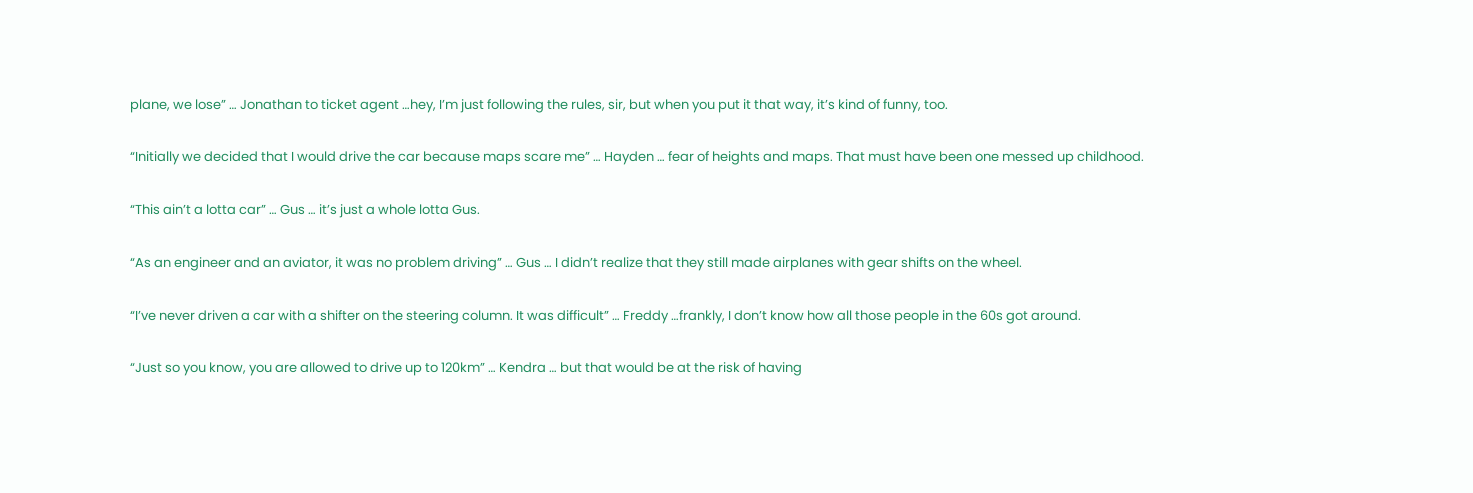plane, we lose” … Jonathan to ticket agent …hey, I’m just following the rules, sir, but when you put it that way, it’s kind of funny, too.

“Initially we decided that I would drive the car because maps scare me” … Hayden … fear of heights and maps. That must have been one messed up childhood.

“This ain’t a lotta car” … Gus … it’s just a whole lotta Gus.

“As an engineer and an aviator, it was no problem driving” … Gus … I didn’t realize that they still made airplanes with gear shifts on the wheel.

“I’ve never driven a car with a shifter on the steering column. It was difficult” … Freddy …frankly, I don’t know how all those people in the 60s got around.

“Just so you know, you are allowed to drive up to 120km” … Kendra … but that would be at the risk of having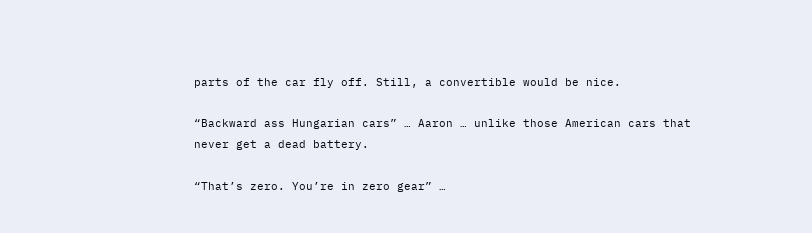parts of the car fly off. Still, a convertible would be nice.

“Backward ass Hungarian cars” … Aaron … unlike those American cars that never get a dead battery.

“That’s zero. You’re in zero gear” …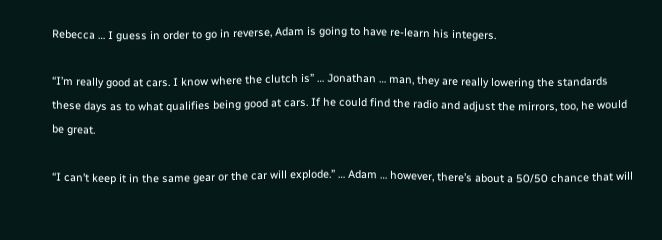Rebecca … I guess in order to go in reverse, Adam is going to have re-learn his integers.

“I’m really good at cars. I know where the clutch is” … Jonathan … man, they are really lowering the standards these days as to what qualifies being good at cars. If he could find the radio and adjust the mirrors, too, he would be great.

“I can’t keep it in the same gear or the car will explode.” … Adam … however, there’s about a 50/50 chance that will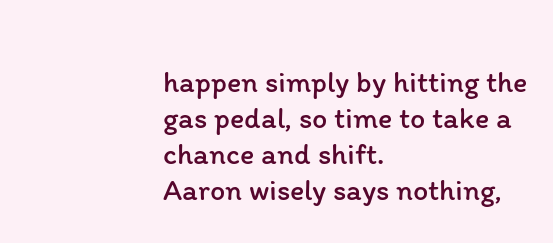happen simply by hitting the gas pedal, so time to take a chance and shift.
Aaron wisely says nothing,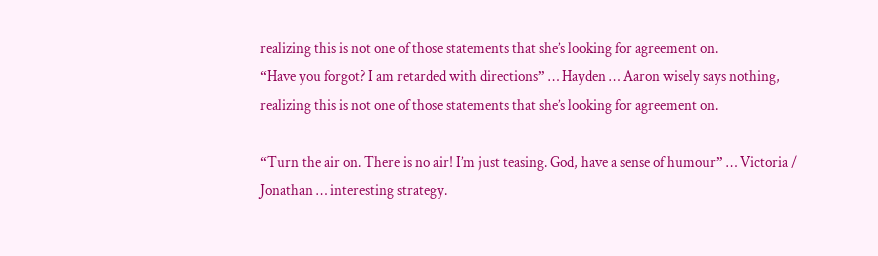realizing this is not one of those statements that she’s looking for agreement on.
“Have you forgot? I am retarded with directions” … Hayden … Aaron wisely says nothing, realizing this is not one of those statements that she’s looking for agreement on.

“Turn the air on. There is no air! I’m just teasing. God, have a sense of humour” … Victoria / Jonathan … interesting strategy.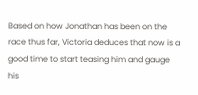Based on how Jonathan has been on the race thus far, Victoria deduces that now is a good time to start teasing him and gauge his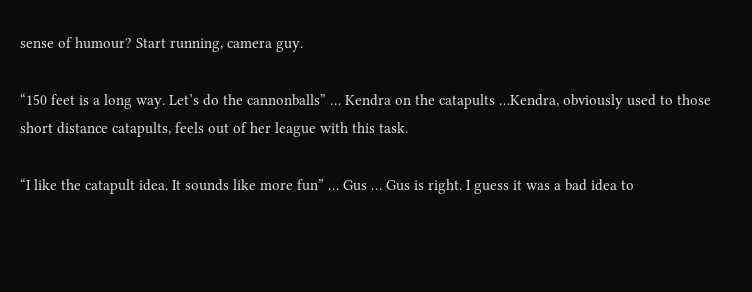sense of humour? Start running, camera guy.

“150 feet is a long way. Let’s do the cannonballs” … Kendra on the catapults …Kendra, obviously used to those short distance catapults, feels out of her league with this task.

“I like the catapult idea. It sounds like more fun” … Gus … Gus is right. I guess it was a bad idea to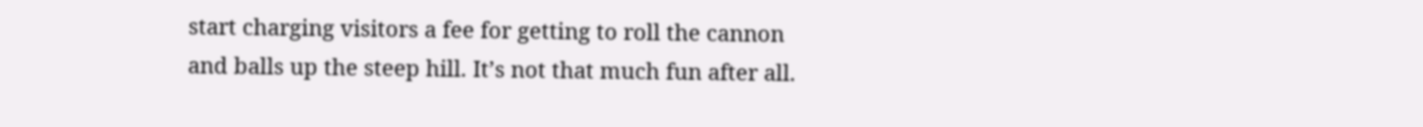start charging visitors a fee for getting to roll the cannon and balls up the steep hill. It’s not that much fun after all.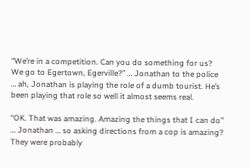“We’re in a competition. Can you do something for us? We go to Egertown, Egerville?” … Jonathan to the police … ah, Jonathan is playing the role of a dumb tourist. He’s been playing that role so well it almost seems real.

“OK. That was amazing. Amazing the things that I can do” … Jonathan … so asking directions from a cop is amazing? They were probably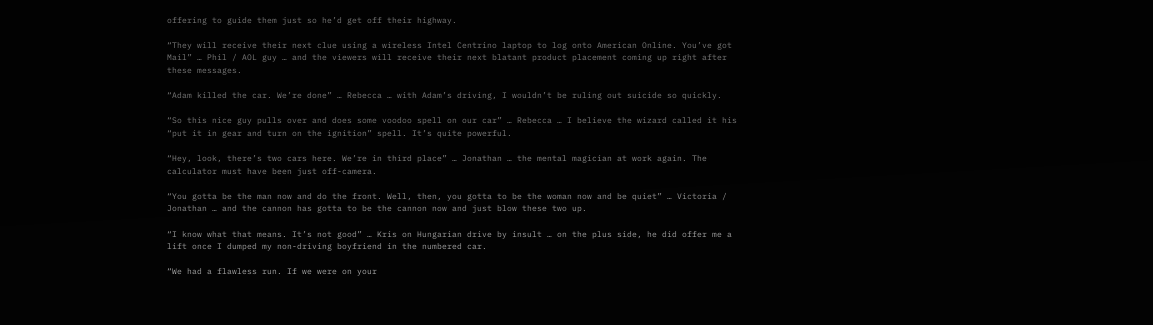offering to guide them just so he’d get off their highway.

“They will receive their next clue using a wireless Intel Centrino laptop to log onto American Online. You’ve got Mail” … Phil / AOL guy … and the viewers will receive their next blatant product placement coming up right after these messages.

“Adam killed the car. We’re done” … Rebecca … with Adam’s driving, I wouldn’t be ruling out suicide so quickly.

“So this nice guy pulls over and does some voodoo spell on our car” … Rebecca … I believe the wizard called it his “put it in gear and turn on the ignition” spell. It’s quite powerful.

“Hey, look, there’s two cars here. We’re in third place” … Jonathan … the mental magician at work again. The calculator must have been just off-camera.

“You gotta be the man now and do the front. Well, then, you gotta to be the woman now and be quiet” … Victoria / Jonathan … and the cannon has gotta to be the cannon now and just blow these two up.

“I know what that means. It’s not good” … Kris on Hungarian drive by insult … on the plus side, he did offer me a lift once I dumped my non-driving boyfriend in the numbered car.

“We had a flawless run. If we were on your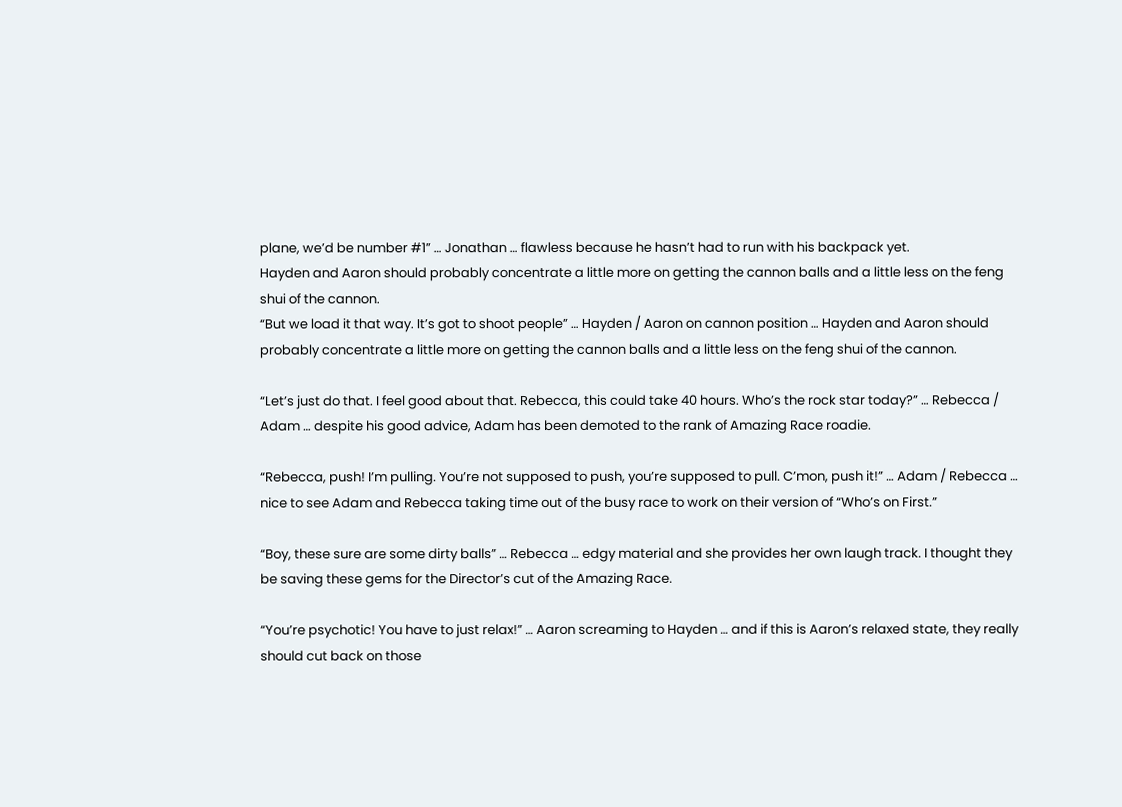plane, we’d be number #1” … Jonathan … flawless because he hasn’t had to run with his backpack yet.
Hayden and Aaron should probably concentrate a little more on getting the cannon balls and a little less on the feng shui of the cannon.
“But we load it that way. It’s got to shoot people” … Hayden / Aaron on cannon position … Hayden and Aaron should probably concentrate a little more on getting the cannon balls and a little less on the feng shui of the cannon.

“Let’s just do that. I feel good about that. Rebecca, this could take 40 hours. Who’s the rock star today?” … Rebecca / Adam … despite his good advice, Adam has been demoted to the rank of Amazing Race roadie.

“Rebecca, push! I’m pulling. You’re not supposed to push, you’re supposed to pull. C’mon, push it!” … Adam / Rebecca … nice to see Adam and Rebecca taking time out of the busy race to work on their version of “Who’s on First.”

“Boy, these sure are some dirty balls” … Rebecca … edgy material and she provides her own laugh track. I thought they be saving these gems for the Director’s cut of the Amazing Race.

“You’re psychotic! You have to just relax!” … Aaron screaming to Hayden … and if this is Aaron’s relaxed state, they really should cut back on those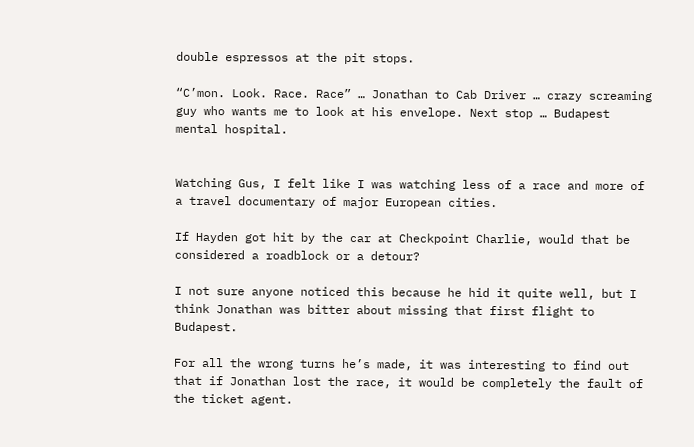double espressos at the pit stops.

“C’mon. Look. Race. Race” … Jonathan to Cab Driver … crazy screaming guy who wants me to look at his envelope. Next stop … Budapest mental hospital.


Watching Gus, I felt like I was watching less of a race and more of a travel documentary of major European cities.

If Hayden got hit by the car at Checkpoint Charlie, would that be considered a roadblock or a detour?

I not sure anyone noticed this because he hid it quite well, but I think Jonathan was bitter about missing that first flight to Budapest.

For all the wrong turns he’s made, it was interesting to find out that if Jonathan lost the race, it would be completely the fault of the ticket agent.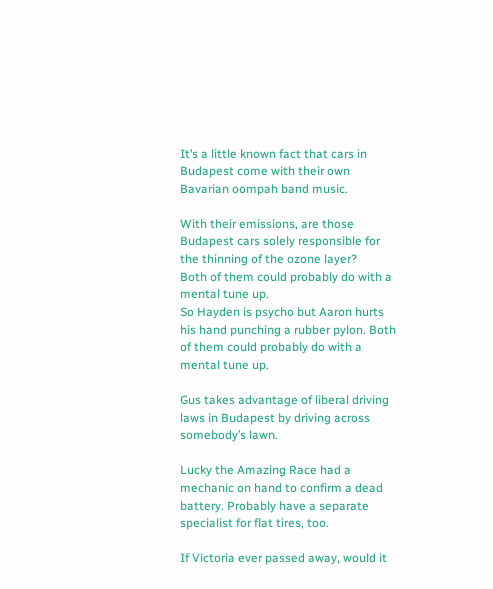It’s a little known fact that cars in Budapest come with their own Bavarian oompah band music.

With their emissions, are those Budapest cars solely responsible for the thinning of the ozone layer?
Both of them could probably do with a mental tune up.
So Hayden is psycho but Aaron hurts his hand punching a rubber pylon. Both of them could probably do with a mental tune up.

Gus takes advantage of liberal driving laws in Budapest by driving across somebody’s lawn.

Lucky the Amazing Race had a mechanic on hand to confirm a dead battery. Probably have a separate specialist for flat tires, too.

If Victoria ever passed away, would it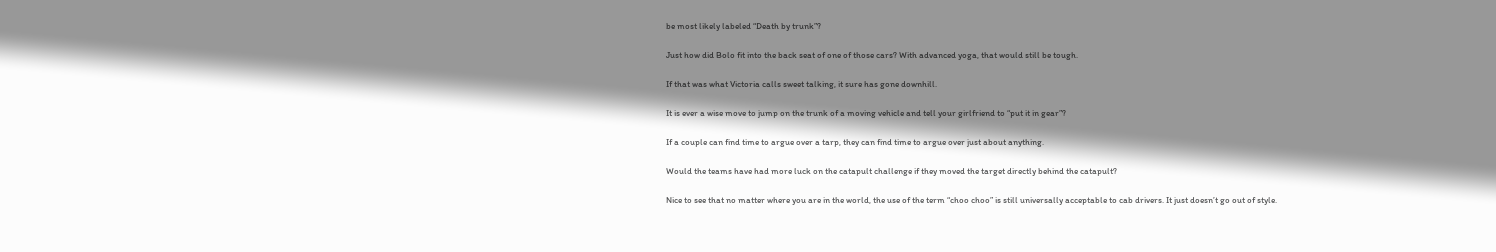be most likely labeled “Death by trunk”?

Just how did Bolo fit into the back seat of one of those cars? With advanced yoga, that would still be tough.

If that was what Victoria calls sweet talking, it sure has gone downhill.

It is ever a wise move to jump on the trunk of a moving vehicle and tell your girlfriend to “put it in gear”?

If a couple can find time to argue over a tarp, they can find time to argue over just about anything.

Would the teams have had more luck on the catapult challenge if they moved the target directly behind the catapult?

Nice to see that no matter where you are in the world, the use of the term “choo choo” is still universally acceptable to cab drivers. It just doesn’t go out of style.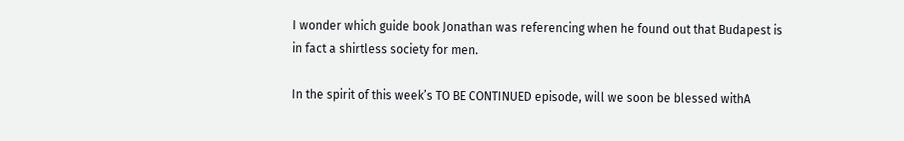I wonder which guide book Jonathan was referencing when he found out that Budapest is in fact a shirtless society for men.

In the spirit of this week’s TO BE CONTINUED episode, will we soon be blessed withA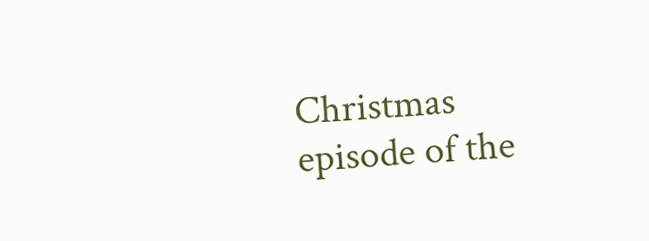Christmas episode of the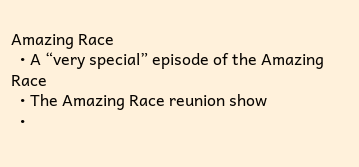Amazing Race
  • A “very special” episode of the Amazing Race
  • The Amazing Race reunion show
  •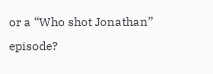or a “Who shot Jonathan” episode?